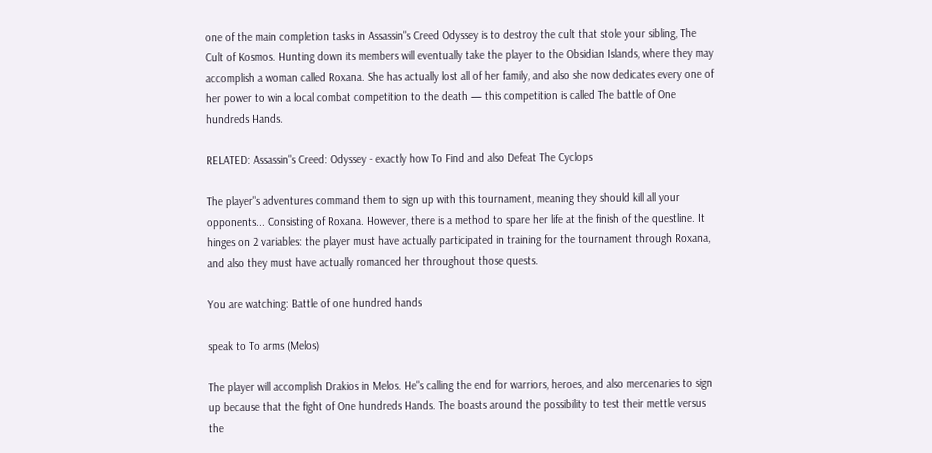one of the main completion tasks in Assassin"s Creed Odyssey is to destroy the cult that stole your sibling, The Cult of Kosmos. Hunting down its members will eventually take the player to the Obsidian Islands, where they may accomplish a woman called Roxana. She has actually lost all of her family, and also she now dedicates every one of her power to win a local combat competition to the death — this competition is called The battle of One hundreds Hands.

RELATED: Assassin"s Creed: Odyssey - exactly how To Find and also Defeat The Cyclops

The player"s adventures command them to sign up with this tournament, meaning they should kill all your opponents... Consisting of Roxana. However, there is a method to spare her life at the finish of the questline. It hinges on 2 variables: the player must have actually participated in training for the tournament through Roxana, and also they must have actually romanced her throughout those quests.

You are watching: Battle of one hundred hands

speak to To arms (Melos)

The player will accomplish Drakios in Melos. He"s calling the end for warriors, heroes, and also mercenaries to sign up because that the fight of One hundreds Hands. The boasts around the possibility to test their mettle versus the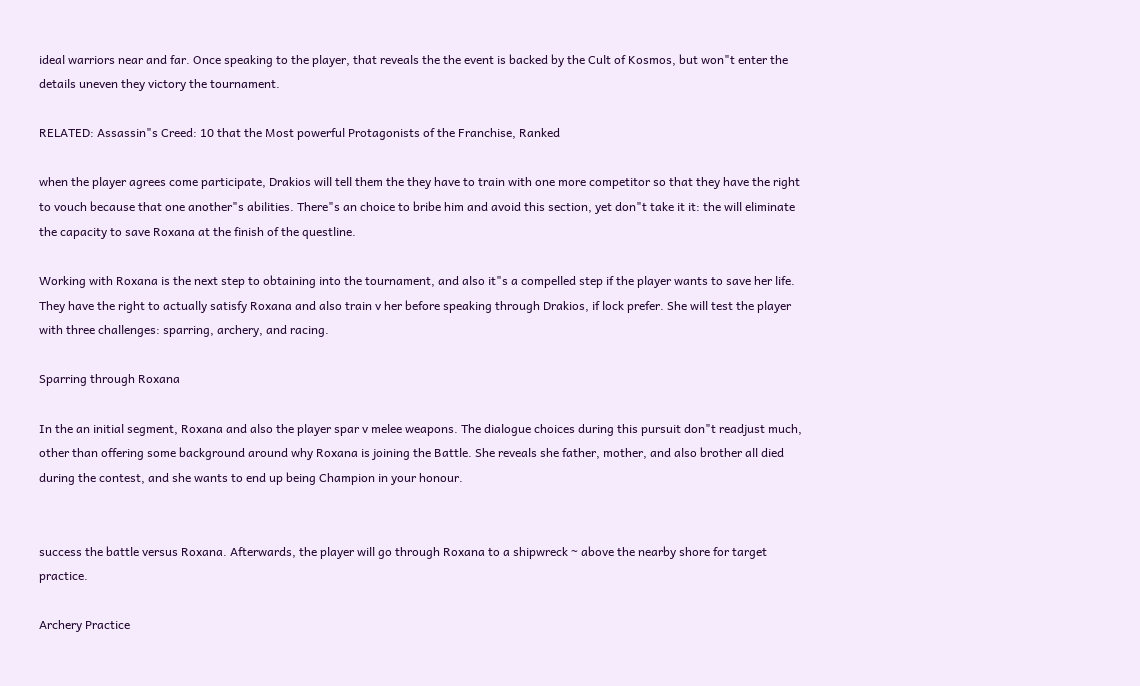ideal warriors near and far. Once speaking to the player, that reveals the the event is backed by the Cult of Kosmos, but won"t enter the details uneven they victory the tournament.

RELATED: Assassin"s Creed: 10 that the Most powerful Protagonists of the Franchise, Ranked

when the player agrees come participate, Drakios will tell them the they have to train with one more competitor so that they have the right to vouch because that one another"s abilities. There"s an choice to bribe him and avoid this section, yet don"t take it it: the will eliminate the capacity to save Roxana at the finish of the questline.

Working with Roxana is the next step to obtaining into the tournament, and also it"s a compelled step if the player wants to save her life. They have the right to actually satisfy Roxana and also train v her before speaking through Drakios, if lock prefer. She will test the player with three challenges: sparring, archery, and racing.

Sparring through Roxana

In the an initial segment, Roxana and also the player spar v melee weapons. The dialogue choices during this pursuit don"t readjust much, other than offering some background around why Roxana is joining the Battle. She reveals she father, mother, and also brother all died during the contest, and she wants to end up being Champion in your honour.


success the battle versus Roxana. Afterwards, the player will go through Roxana to a shipwreck ~ above the nearby shore for target practice.

Archery Practice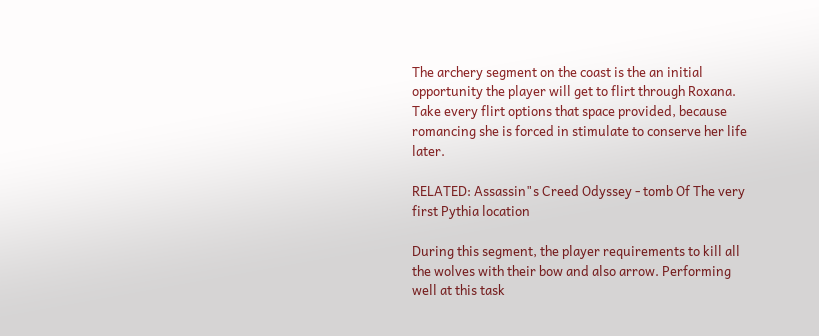The archery segment on the coast is the an initial opportunity the player will get to flirt through Roxana. Take every flirt options that space provided, because romancing she is forced in stimulate to conserve her life later.

RELATED: Assassin"s Creed Odyssey - tomb Of The very first Pythia location

During this segment, the player requirements to kill all the wolves with their bow and also arrow. Performing well at this task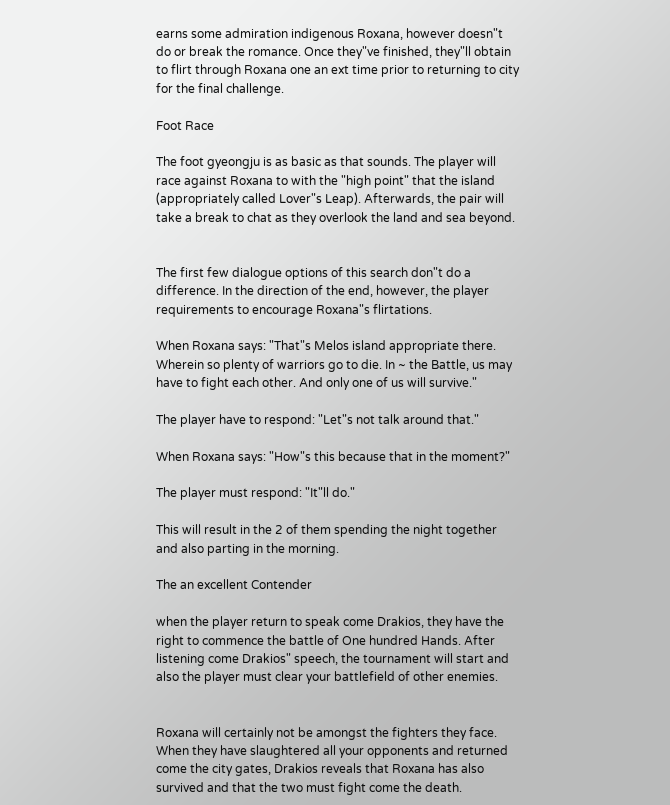earns some admiration indigenous Roxana, however doesn"t do or break the romance. Once they"ve finished, they"ll obtain to flirt through Roxana one an ext time prior to returning to city for the final challenge.

Foot Race

The foot gyeongju is as basic as that sounds. The player will race against Roxana to with the "high point" that the island (appropriately called Lover"s Leap). Afterwards, the pair will take a break to chat as they overlook the land and sea beyond.


The first few dialogue options of this search don"t do a difference. In the direction of the end, however, the player requirements to encourage Roxana"s flirtations.

When Roxana says: "That"s Melos island appropriate there. Wherein so plenty of warriors go to die. In ~ the Battle, us may have to fight each other. And only one of us will survive."

The player have to respond: "Let"s not talk around that."

When Roxana says: "How"s this because that in the moment?"

The player must respond: "It"ll do."

This will result in the 2 of them spending the night together and also parting in the morning.

The an excellent Contender

when the player return to speak come Drakios, they have the right to commence the battle of One hundred Hands. After listening come Drakios" speech, the tournament will start and also the player must clear your battlefield of other enemies.


Roxana will certainly not be amongst the fighters they face. When they have slaughtered all your opponents and returned come the city gates, Drakios reveals that Roxana has also survived and that the two must fight come the death.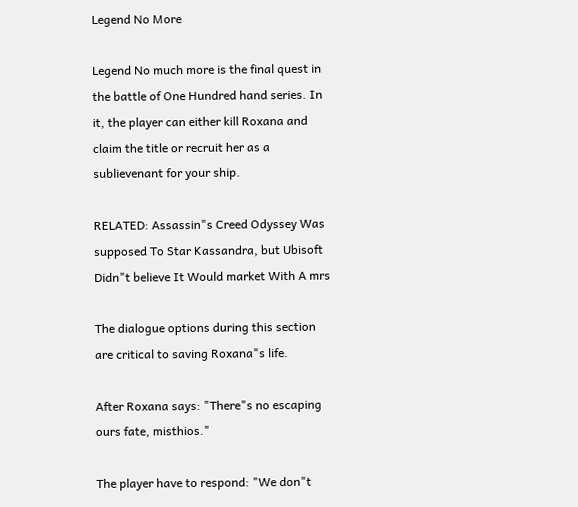Legend No More

Legend No much more is the final quest in the battle of One Hundred hand series. In it, the player can either kill Roxana and claim the title or recruit her as a sublievenant for your ship.

RELATED: Assassin"s Creed Odyssey Was supposed To Star Kassandra, but Ubisoft Didn"t believe It Would market With A mrs

The dialogue options during this section are critical to saving Roxana"s life.

After Roxana says: "There"s no escaping ours fate, misthios."

The player have to respond: "We don"t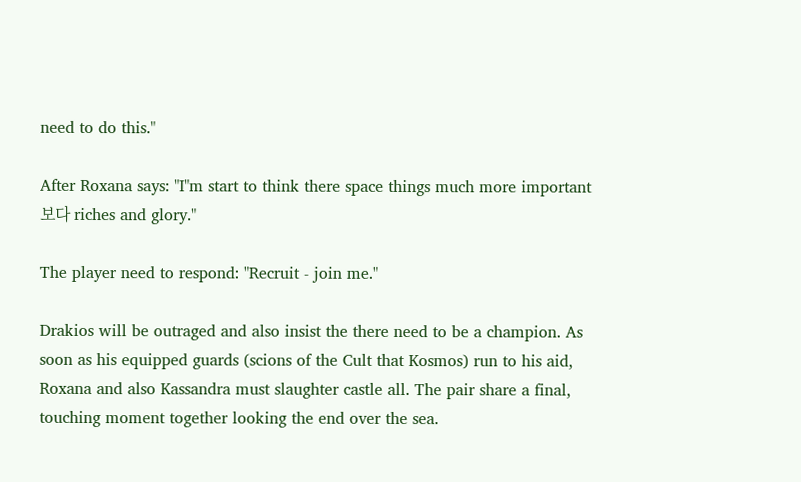need to do this."

After Roxana says: "I"m start to think there space things much more important 보다 riches and glory."

The player need to respond: "Recruit - join me."

Drakios will be outraged and also insist the there need to be a champion. As soon as his equipped guards (scions of the Cult that Kosmos) run to his aid, Roxana and also Kassandra must slaughter castle all. The pair share a final, touching moment together looking the end over the sea.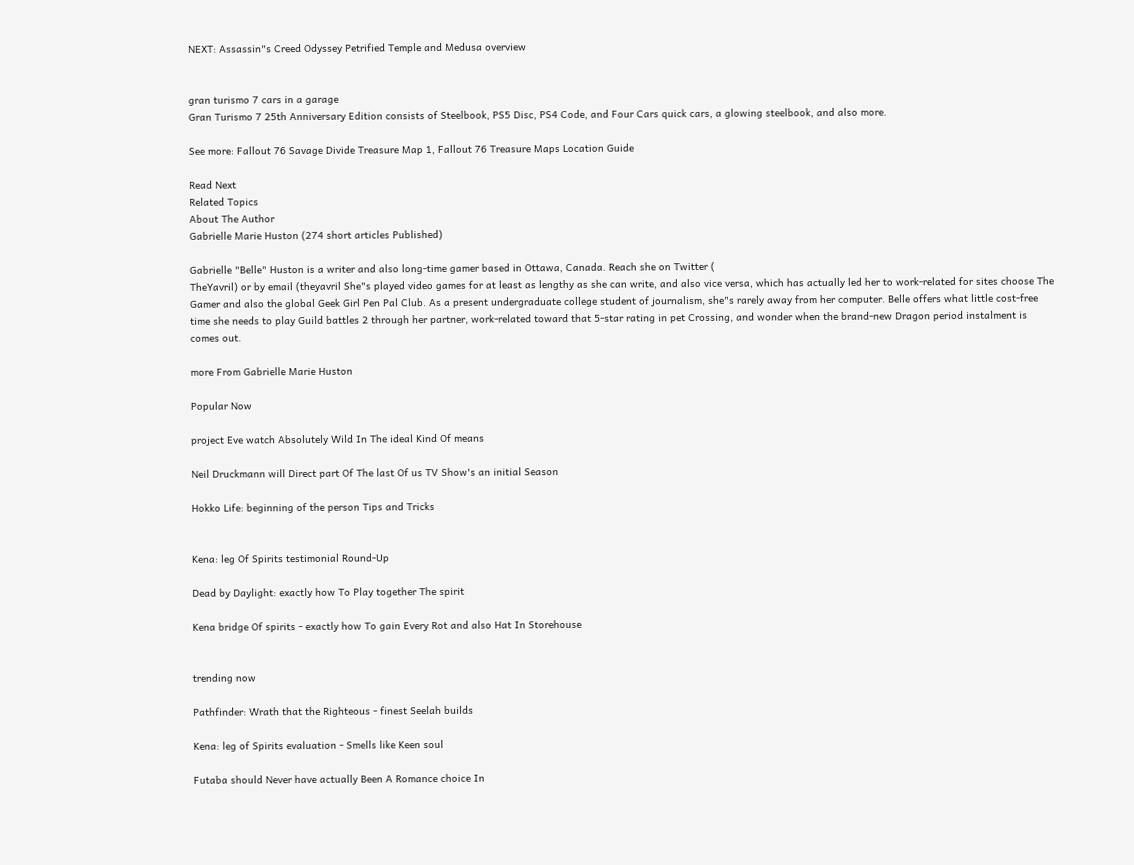NEXT: Assassin"s Creed Odyssey Petrified Temple and Medusa overview


gran turismo 7 cars in a garage
Gran Turismo 7 25th Anniversary Edition consists of Steelbook, PS5 Disc, PS4 Code, and Four Cars quick cars, a glowing steelbook, and also more.

See more: Fallout 76 Savage Divide Treasure Map 1, Fallout 76 Treasure Maps Location Guide

Read Next
Related Topics
About The Author
Gabrielle Marie Huston (274 short articles Published)

Gabrielle "Belle" Huston is a writer and also long-time gamer based in Ottawa, Canada. Reach she on Twitter (
TheYavril) or by email (theyavril She"s played video games for at least as lengthy as she can write, and also vice versa, which has actually led her to work-related for sites choose The Gamer and also the global Geek Girl Pen Pal Club. As a present undergraduate college student of journalism, she"s rarely away from her computer. Belle offers what little cost-free time she needs to play Guild battles 2 through her partner, work-related toward that 5-star rating in pet Crossing, and wonder when the brand-new Dragon period instalment is comes out.

more From Gabrielle Marie Huston

Popular Now

project Eve watch Absolutely Wild In The ideal Kind Of means

Neil Druckmann will Direct part Of The last Of us TV Show's an initial Season

Hokko Life: beginning of the person Tips and Tricks


Kena: leg Of Spirits testimonial Round-Up

Dead by Daylight: exactly how To Play together The spirit

Kena bridge Of spirits - exactly how To gain Every Rot and also Hat In Storehouse


trending now

Pathfinder: Wrath that the Righteous - finest Seelah builds

Kena: leg of Spirits evaluation - Smells like Keen soul

Futaba should Never have actually Been A Romance choice In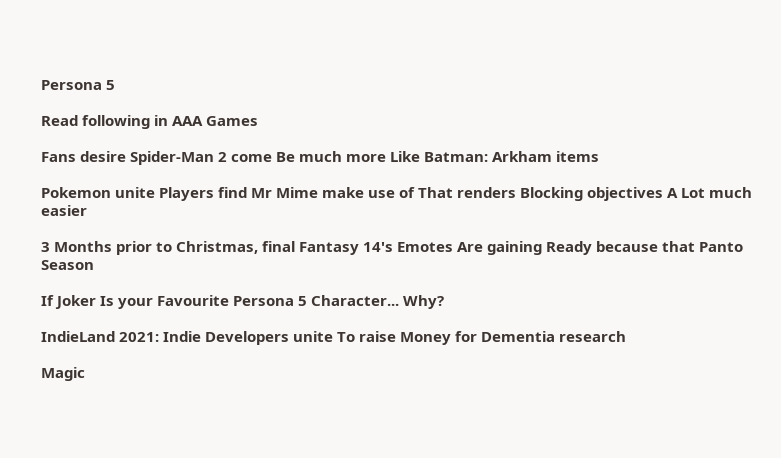Persona 5

Read following in AAA Games

Fans desire Spider-Man 2 come Be much more Like Batman: Arkham items

Pokemon unite Players find Mr Mime make use of That renders Blocking objectives A Lot much easier

3 Months prior to Christmas, final Fantasy 14's Emotes Are gaining Ready because that Panto Season

If Joker Is your Favourite Persona 5 Character... Why?

IndieLand 2021: Indie Developers unite To raise Money for Dementia research

Magic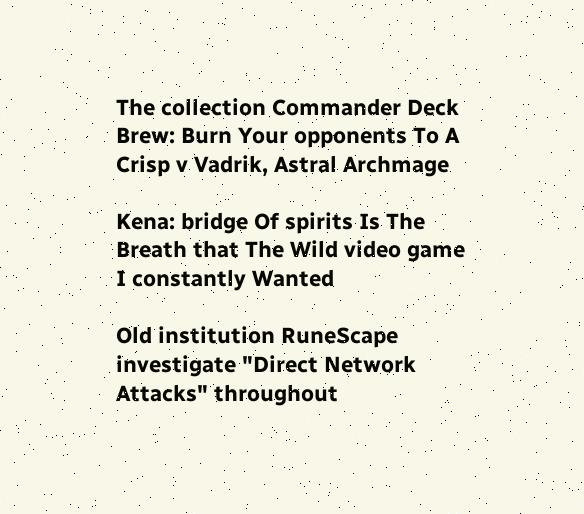The collection Commander Deck Brew: Burn Your opponents To A Crisp v Vadrik, Astral Archmage

Kena: bridge Of spirits Is The Breath that The Wild video game I constantly Wanted

Old institution RuneScape investigate "Direct Network Attacks" throughout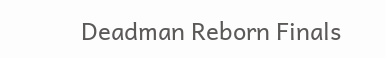Deadman Reborn Finals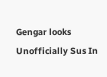Gengar looks Unofficially Sus In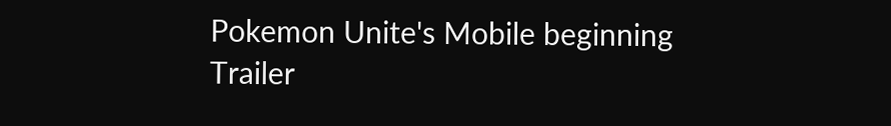Pokemon Unite's Mobile beginning Trailer